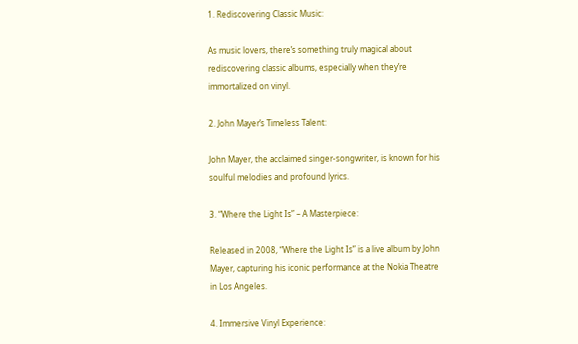1. Rediscovering Classic Music:

As music lovers, there’s something truly magical about rediscovering classic albums, especially when they’re immortalized on vinyl.

2. John Mayer’s Timeless Talent:

John Mayer, the acclaimed singer-songwriter, is known for his soulful melodies and profound lyrics.

3. “Where the Light Is” – A Masterpiece:

Released in 2008, “Where the Light Is” is a live album by John Mayer, capturing his iconic performance at the Nokia Theatre in Los Angeles.

4. Immersive Vinyl Experience: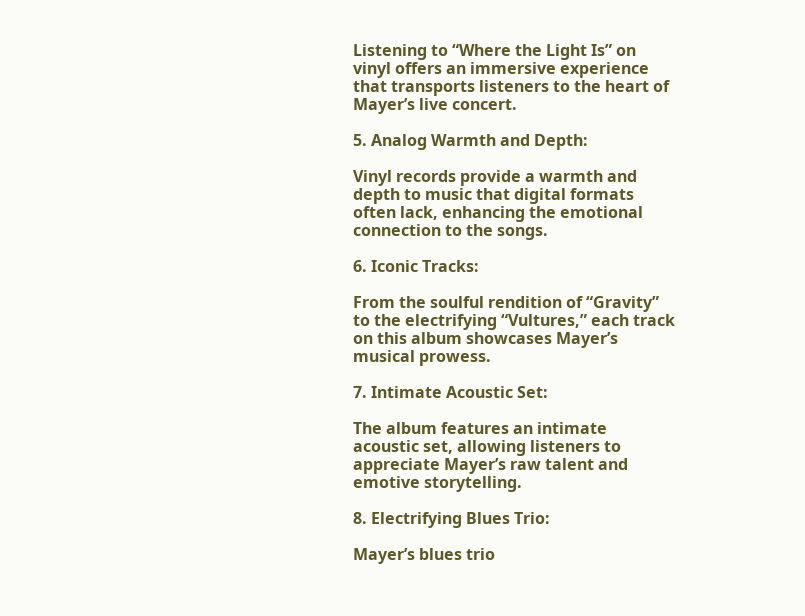Listening to “Where the Light Is” on vinyl offers an immersive experience that transports listeners to the heart of Mayer’s live concert.

5. Analog Warmth and Depth:

Vinyl records provide a warmth and depth to music that digital formats often lack, enhancing the emotional connection to the songs.

6. Iconic Tracks:

From the soulful rendition of “Gravity” to the electrifying “Vultures,” each track on this album showcases Mayer’s musical prowess.

7. Intimate Acoustic Set:

The album features an intimate acoustic set, allowing listeners to appreciate Mayer’s raw talent and emotive storytelling.

8. Electrifying Blues Trio:

Mayer’s blues trio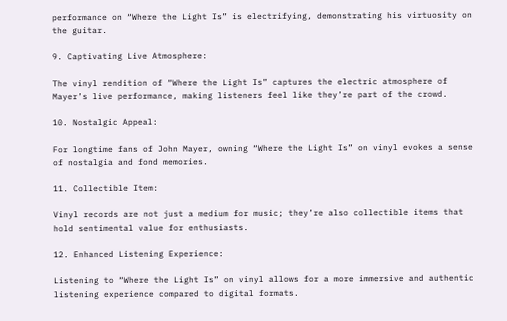performance on “Where the Light Is” is electrifying, demonstrating his virtuosity on the guitar.

9. Captivating Live Atmosphere:

The vinyl rendition of “Where the Light Is” captures the electric atmosphere of Mayer’s live performance, making listeners feel like they’re part of the crowd.

10. Nostalgic Appeal:

For longtime fans of John Mayer, owning “Where the Light Is” on vinyl evokes a sense of nostalgia and fond memories.

11. Collectible Item:

Vinyl records are not just a medium for music; they’re also collectible items that hold sentimental value for enthusiasts.

12. Enhanced Listening Experience:

Listening to “Where the Light Is” on vinyl allows for a more immersive and authentic listening experience compared to digital formats.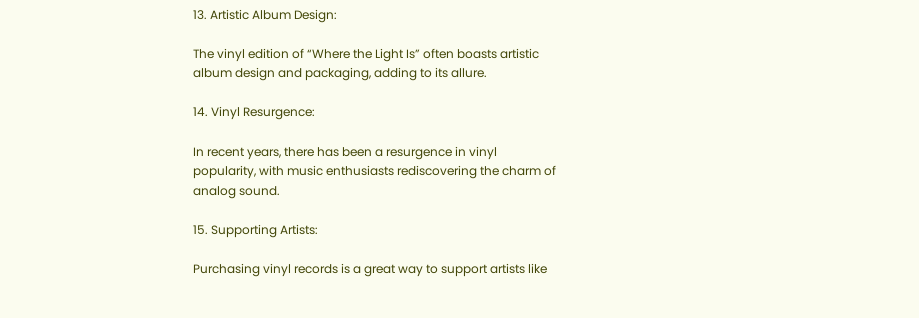13. Artistic Album Design:

The vinyl edition of “Where the Light Is” often boasts artistic album design and packaging, adding to its allure.

14. Vinyl Resurgence:

In recent years, there has been a resurgence in vinyl popularity, with music enthusiasts rediscovering the charm of analog sound.

15. Supporting Artists:

Purchasing vinyl records is a great way to support artists like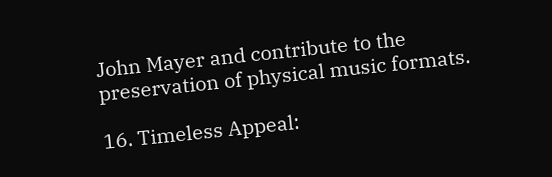John Mayer and contribute to the preservation of physical music formats.

16. Timeless Appeal: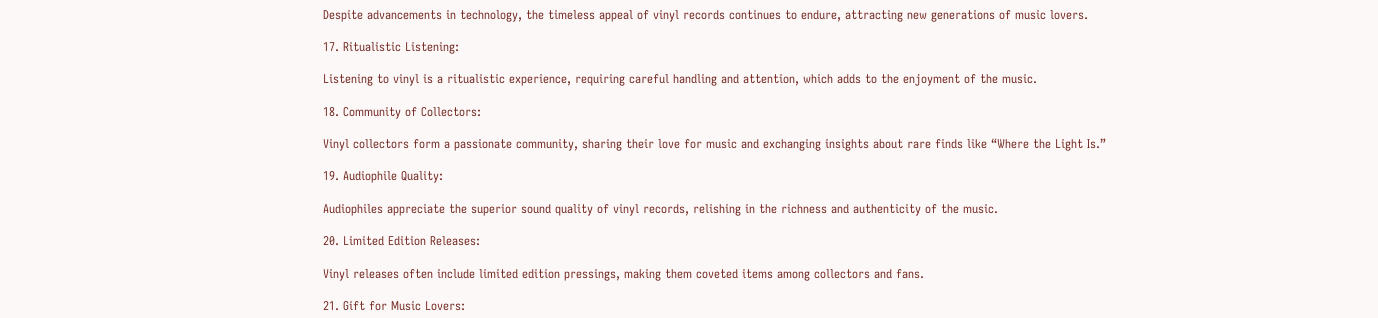Despite advancements in technology, the timeless appeal of vinyl records continues to endure, attracting new generations of music lovers.

17. Ritualistic Listening:

Listening to vinyl is a ritualistic experience, requiring careful handling and attention, which adds to the enjoyment of the music.

18. Community of Collectors:

Vinyl collectors form a passionate community, sharing their love for music and exchanging insights about rare finds like “Where the Light Is.”

19. Audiophile Quality:

Audiophiles appreciate the superior sound quality of vinyl records, relishing in the richness and authenticity of the music.

20. Limited Edition Releases:

Vinyl releases often include limited edition pressings, making them coveted items among collectors and fans.

21. Gift for Music Lovers: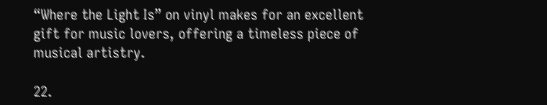“Where the Light Is” on vinyl makes for an excellent gift for music lovers, offering a timeless piece of musical artistry.

22.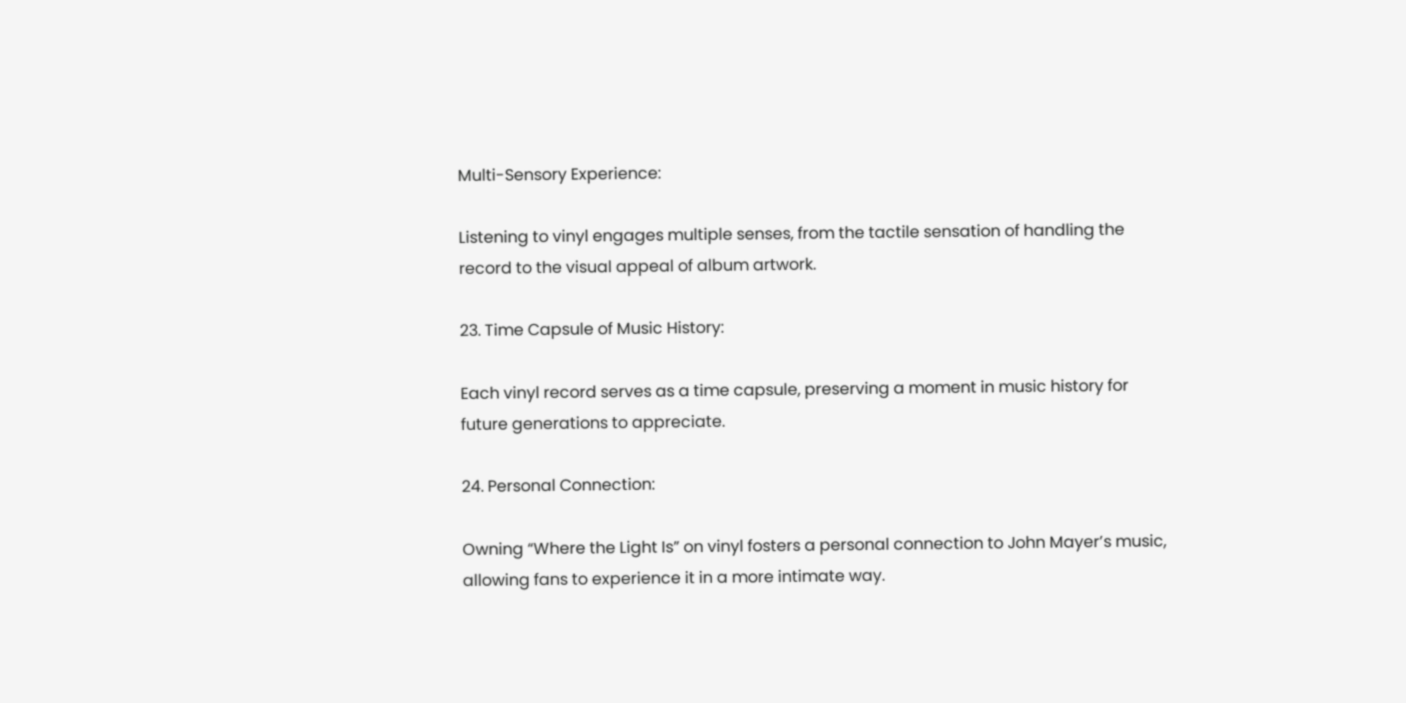Multi-Sensory Experience:

Listening to vinyl engages multiple senses, from the tactile sensation of handling the record to the visual appeal of album artwork.

23. Time Capsule of Music History:

Each vinyl record serves as a time capsule, preserving a moment in music history for future generations to appreciate.

24. Personal Connection:

Owning “Where the Light Is” on vinyl fosters a personal connection to John Mayer’s music, allowing fans to experience it in a more intimate way.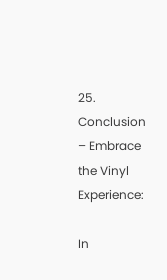25. Conclusion – Embrace the Vinyl Experience:

In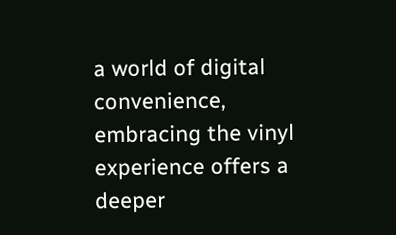a world of digital convenience, embracing the vinyl experience offers a deeper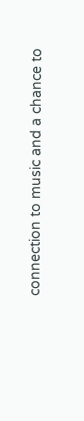connection to music and a chance to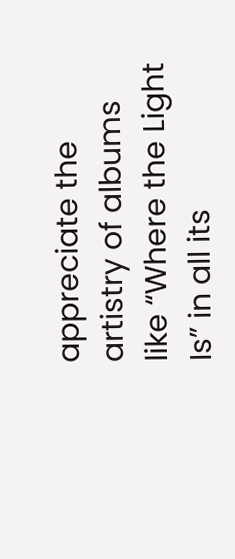appreciate the artistry of albums like “Where the Light Is” in all its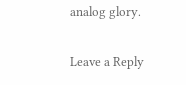analog glory.

Leave a Reply